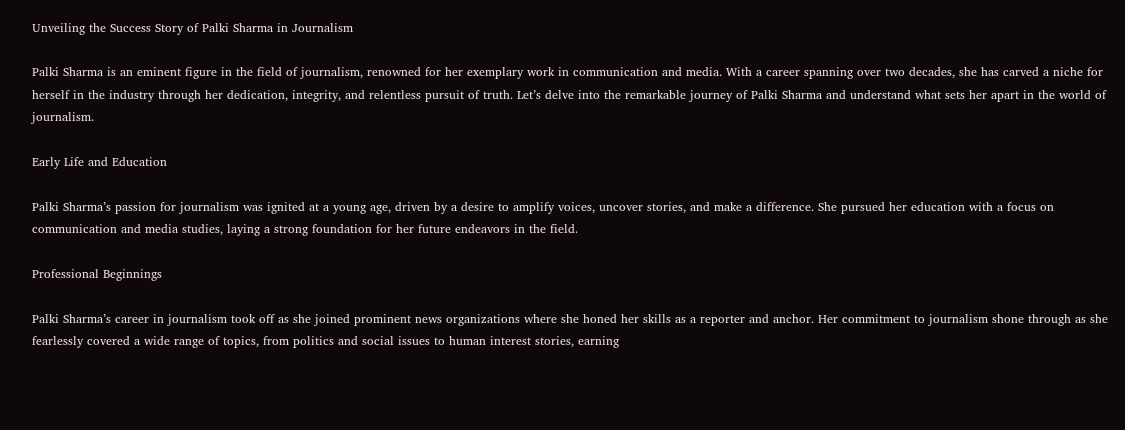Unveiling the Success Story of Palki Sharma in Journalism

Palki Sharma is an eminent figure in the field of journalism, renowned for her exemplary work in communication and media. With a career spanning over two decades, she has carved a niche for herself in the industry through her dedication, integrity, and relentless pursuit of truth. Let’s delve into the remarkable journey of Palki Sharma and understand what sets her apart in the world of journalism.

Early Life and Education

Palki Sharma’s passion for journalism was ignited at a young age, driven by a desire to amplify voices, uncover stories, and make a difference. She pursued her education with a focus on communication and media studies, laying a strong foundation for her future endeavors in the field.

Professional Beginnings

Palki Sharma’s career in journalism took off as she joined prominent news organizations where she honed her skills as a reporter and anchor. Her commitment to journalism shone through as she fearlessly covered a wide range of topics, from politics and social issues to human interest stories, earning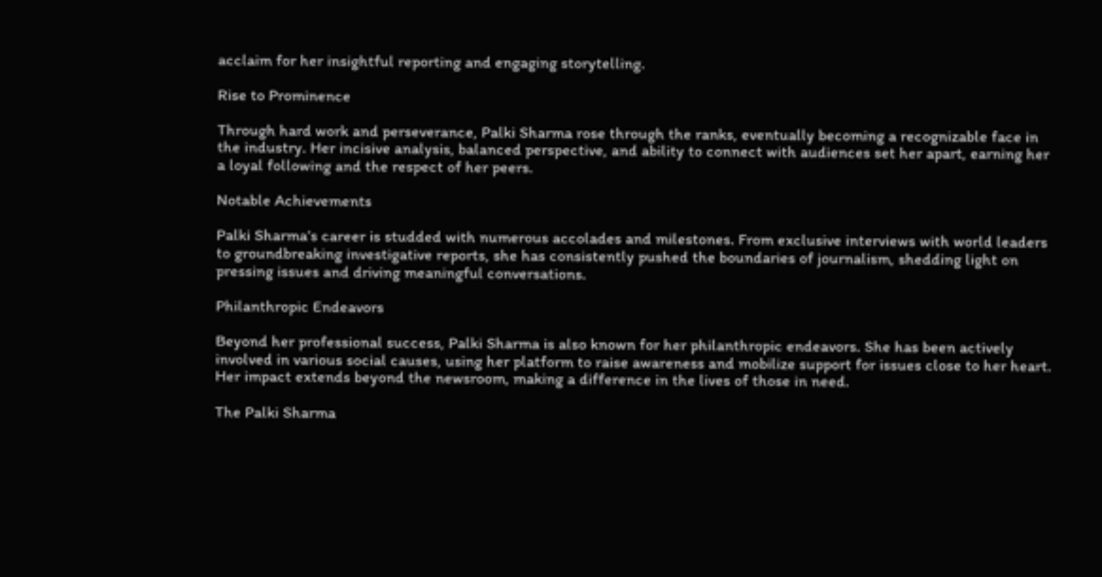acclaim for her insightful reporting and engaging storytelling.

Rise to Prominence

Through hard work and perseverance, Palki Sharma rose through the ranks, eventually becoming a recognizable face in the industry. Her incisive analysis, balanced perspective, and ability to connect with audiences set her apart, earning her a loyal following and the respect of her peers.

Notable Achievements

Palki Sharma’s career is studded with numerous accolades and milestones. From exclusive interviews with world leaders to groundbreaking investigative reports, she has consistently pushed the boundaries of journalism, shedding light on pressing issues and driving meaningful conversations.

Philanthropic Endeavors

Beyond her professional success, Palki Sharma is also known for her philanthropic endeavors. She has been actively involved in various social causes, using her platform to raise awareness and mobilize support for issues close to her heart. Her impact extends beyond the newsroom, making a difference in the lives of those in need.

The Palki Sharma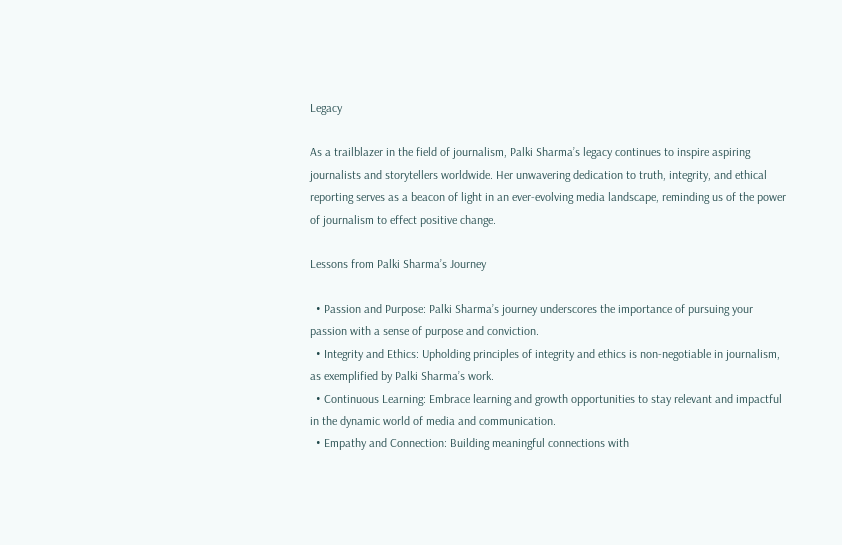Legacy

As a trailblazer in the field of journalism, Palki Sharma’s legacy continues to inspire aspiring journalists and storytellers worldwide. Her unwavering dedication to truth, integrity, and ethical reporting serves as a beacon of light in an ever-evolving media landscape, reminding us of the power of journalism to effect positive change.

Lessons from Palki Sharma’s Journey

  • Passion and Purpose: Palki Sharma’s journey underscores the importance of pursuing your passion with a sense of purpose and conviction.
  • Integrity and Ethics: Upholding principles of integrity and ethics is non-negotiable in journalism, as exemplified by Palki Sharma’s work.
  • Continuous Learning: Embrace learning and growth opportunities to stay relevant and impactful in the dynamic world of media and communication.
  • Empathy and Connection: Building meaningful connections with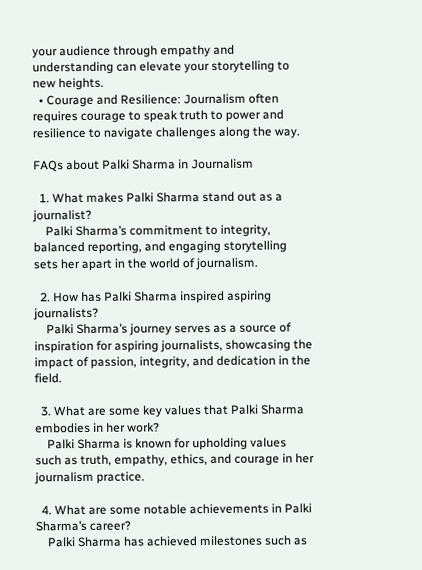your audience through empathy and understanding can elevate your storytelling to new heights.
  • Courage and Resilience: Journalism often requires courage to speak truth to power and resilience to navigate challenges along the way.

FAQs about Palki Sharma in Journalism

  1. What makes Palki Sharma stand out as a journalist?
    Palki Sharma’s commitment to integrity, balanced reporting, and engaging storytelling sets her apart in the world of journalism.

  2. How has Palki Sharma inspired aspiring journalists?
    Palki Sharma’s journey serves as a source of inspiration for aspiring journalists, showcasing the impact of passion, integrity, and dedication in the field.

  3. What are some key values that Palki Sharma embodies in her work?
    Palki Sharma is known for upholding values such as truth, empathy, ethics, and courage in her journalism practice.

  4. What are some notable achievements in Palki Sharma’s career?
    Palki Sharma has achieved milestones such as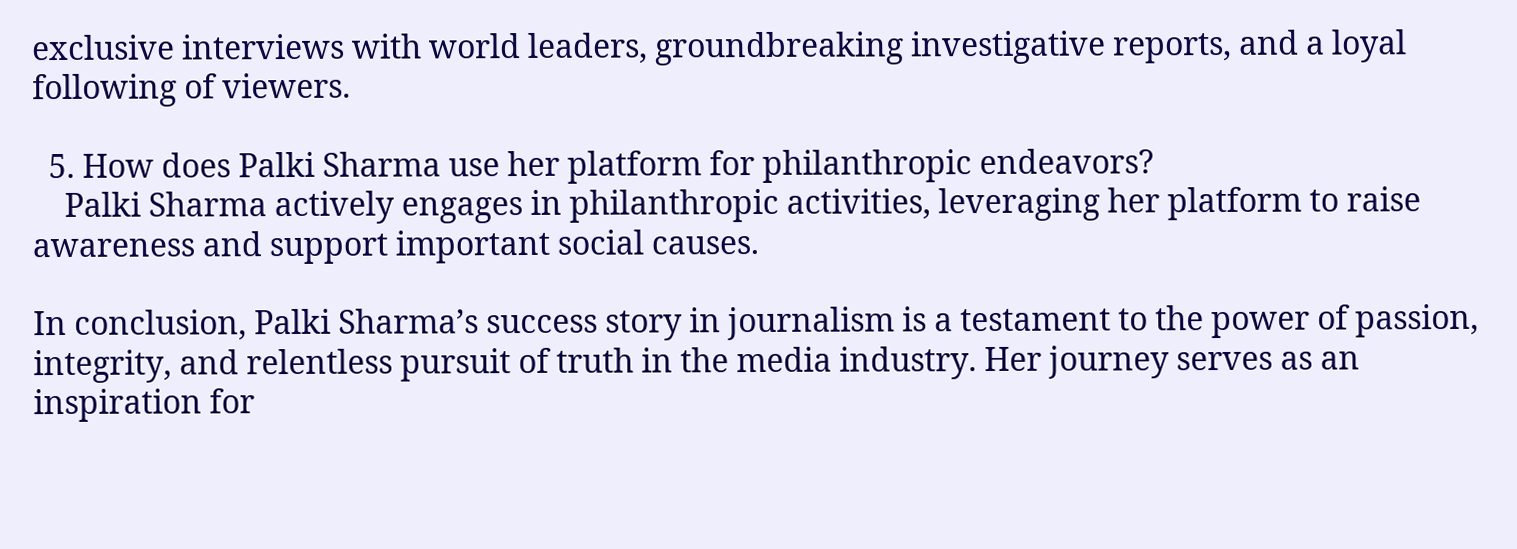exclusive interviews with world leaders, groundbreaking investigative reports, and a loyal following of viewers.

  5. How does Palki Sharma use her platform for philanthropic endeavors?
    Palki Sharma actively engages in philanthropic activities, leveraging her platform to raise awareness and support important social causes.

In conclusion, Palki Sharma’s success story in journalism is a testament to the power of passion, integrity, and relentless pursuit of truth in the media industry. Her journey serves as an inspiration for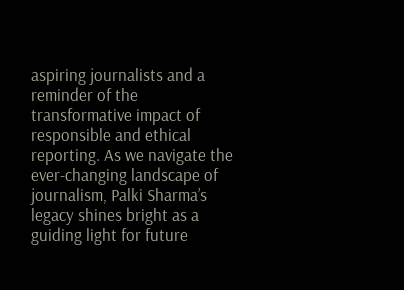aspiring journalists and a reminder of the transformative impact of responsible and ethical reporting. As we navigate the ever-changing landscape of journalism, Palki Sharma’s legacy shines bright as a guiding light for future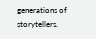generations of storytellers.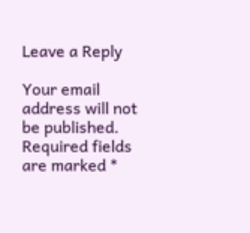Leave a Reply

Your email address will not be published. Required fields are marked *